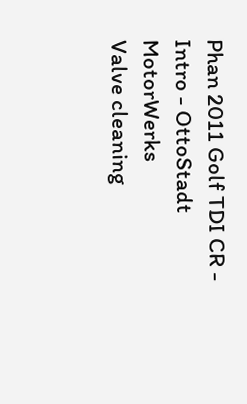Phan 2011 Golf TDI CR - Intro - OttoStadt MotorWerks
Valve cleaning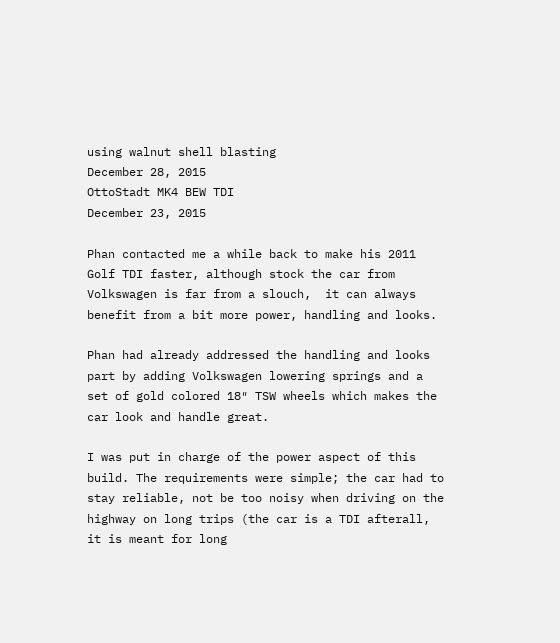using walnut shell blasting
December 28, 2015
OttoStadt MK4 BEW TDI
December 23, 2015

Phan contacted me a while back to make his 2011 Golf TDI faster, although stock the car from Volkswagen is far from a slouch,  it can always benefit from a bit more power, handling and looks.

Phan had already addressed the handling and looks part by adding Volkswagen lowering springs and a set of gold colored 18″ TSW wheels which makes the car look and handle great.

I was put in charge of the power aspect of this build. The requirements were simple; the car had to stay reliable, not be too noisy when driving on the highway on long trips (the car is a TDI afterall, it is meant for long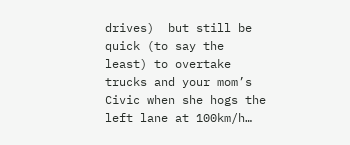drives)  but still be quick (to say the least) to overtake trucks and your mom’s Civic when she hogs the left lane at 100km/h…